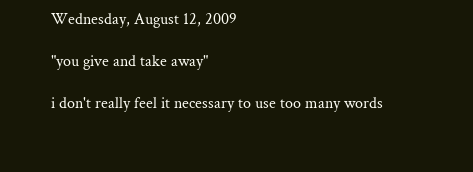Wednesday, August 12, 2009

"you give and take away"

i don't really feel it necessary to use too many words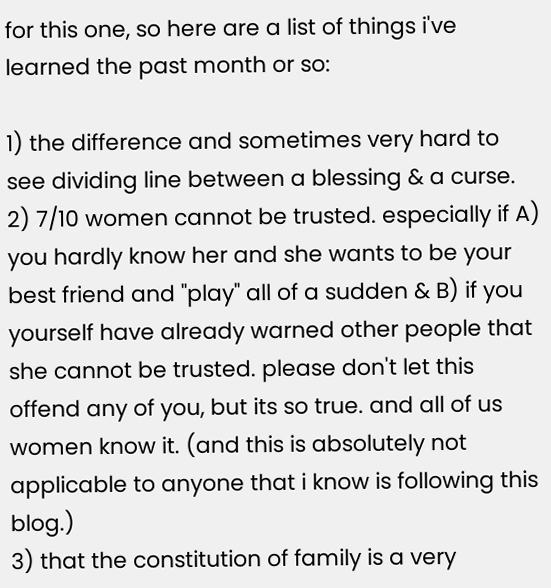for this one, so here are a list of things i've learned the past month or so:

1) the difference and sometimes very hard to see dividing line between a blessing & a curse.
2) 7/10 women cannot be trusted. especially if A) you hardly know her and she wants to be your best friend and "play" all of a sudden & B) if you yourself have already warned other people that she cannot be trusted. please don't let this offend any of you, but its so true. and all of us women know it. (and this is absolutely not applicable to anyone that i know is following this blog.)
3) that the constitution of family is a very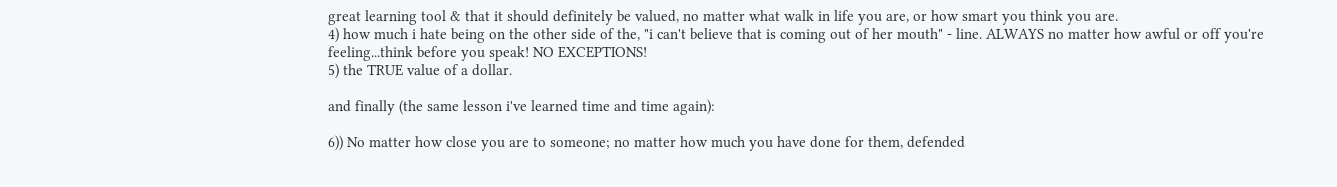great learning tool & that it should definitely be valued, no matter what walk in life you are, or how smart you think you are.
4) how much i hate being on the other side of the, "i can't believe that is coming out of her mouth" - line. ALWAYS no matter how awful or off you're feeling...think before you speak! NO EXCEPTIONS!
5) the TRUE value of a dollar.

and finally (the same lesson i've learned time and time again):

6)) No matter how close you are to someone; no matter how much you have done for them, defended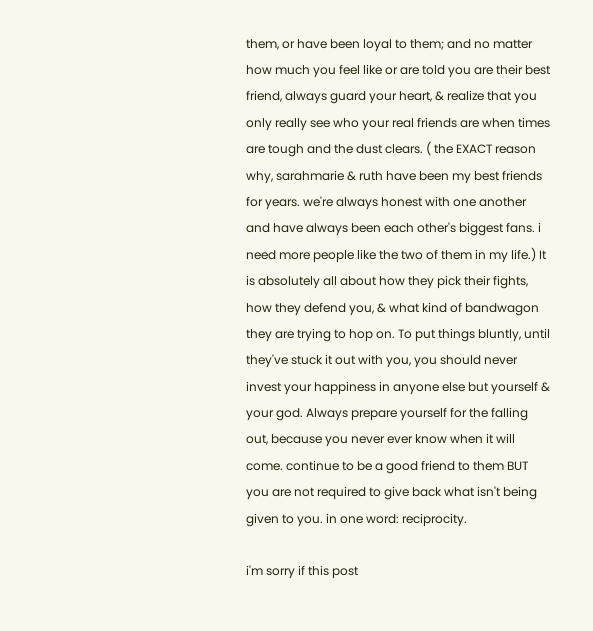them, or have been loyal to them; and no matter how much you feel like or are told you are their best friend, always guard your heart, & realize that you only really see who your real friends are when times are tough and the dust clears. ( the EXACT reason why, sarahmarie & ruth have been my best friends for years. we're always honest with one another and have always been each other's biggest fans. i need more people like the two of them in my life.) It is absolutely all about how they pick their fights, how they defend you, & what kind of bandwagon they are trying to hop on. To put things bluntly, until they've stuck it out with you, you should never invest your happiness in anyone else but yourself & your god. Always prepare yourself for the falling out, because you never ever know when it will come. continue to be a good friend to them BUT you are not required to give back what isn't being given to you. in one word: reciprocity.

i'm sorry if this post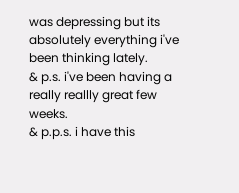was depressing but its absolutely everything i've been thinking lately.
& p.s. i've been having a really reallly great few weeks.
& p.p.s. i have this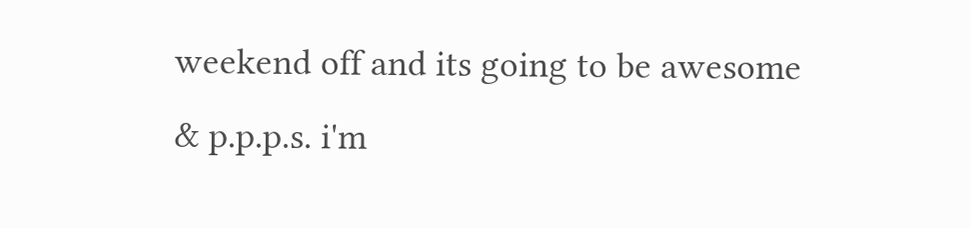weekend off and its going to be awesome
& p.p.p.s. i'm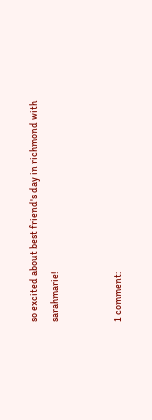so excited about best friend's day in richmond with sarahmarie!


1 comment: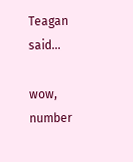Teagan said...

wow, number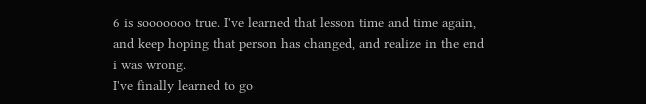6 is sooooooo true. I've learned that lesson time and time again, and keep hoping that person has changed, and realize in the end i was wrong.
I've finally learned to go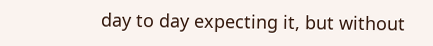day to day expecting it, but without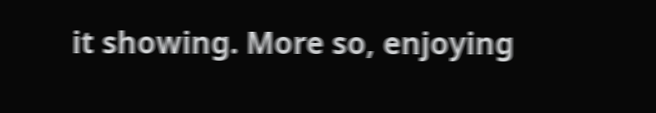it showing. More so, enjoying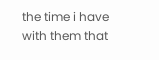the time i have with them that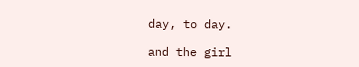day, to day.

and the girl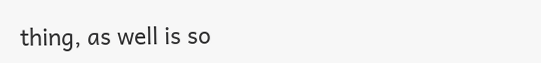thing, as well is so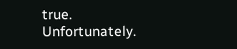true. Unfortunately.